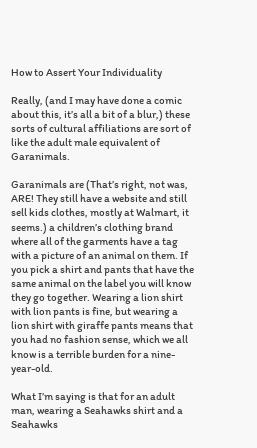How to Assert Your Individuality

Really, (and I may have done a comic about this, it’s all a bit of a blur,) these sorts of cultural affiliations are sort of like the adult male equivalent of Garanimals.

Garanimals are (That’s right, not was, ARE! They still have a website and still sell kids clothes, mostly at Walmart, it seems.) a children’s clothing brand where all of the garments have a tag with a picture of an animal on them. If you pick a shirt and pants that have the same animal on the label you will know they go together. Wearing a lion shirt with lion pants is fine, but wearing a lion shirt with giraffe pants means that you had no fashion sense, which we all know is a terrible burden for a nine-year-old.

What I’m saying is that for an adult man, wearing a Seahawks shirt and a Seahawks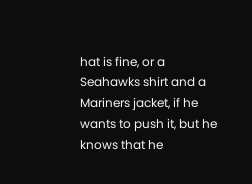hat is fine, or a Seahawks shirt and a Mariners jacket, if he wants to push it, but he knows that he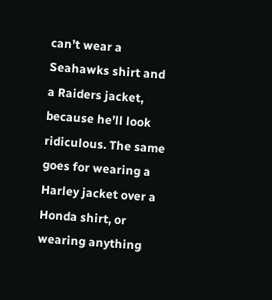can’t wear a Seahawks shirt and a Raiders jacket, because he’ll look ridiculous. The same goes for wearing a Harley jacket over a Honda shirt, or wearing anything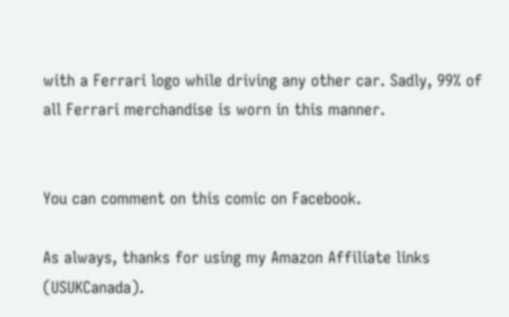with a Ferrari logo while driving any other car. Sadly, 99% of all Ferrari merchandise is worn in this manner.


You can comment on this comic on Facebook.

As always, thanks for using my Amazon Affiliate links (USUKCanada).